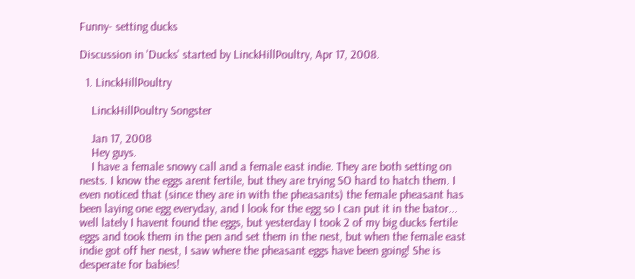Funny- setting ducks

Discussion in 'Ducks' started by LinckHillPoultry, Apr 17, 2008.

  1. LinckHillPoultry

    LinckHillPoultry Songster

    Jan 17, 2008
    Hey guys.
    I have a female snowy call and a female east indie. They are both setting on nests. I know the eggs arent fertile, but they are trying SO hard to hatch them. I even noticed that (since they are in with the pheasants) the female pheasant has been laying one egg everyday, and I look for the egg so I can put it in the bator... well lately I havent found the eggs, but yesterday I took 2 of my big ducks fertile eggs and took them in the pen and set them in the nest, but when the female east indie got off her nest, I saw where the pheasant eggs have been going! She is desperate for babies!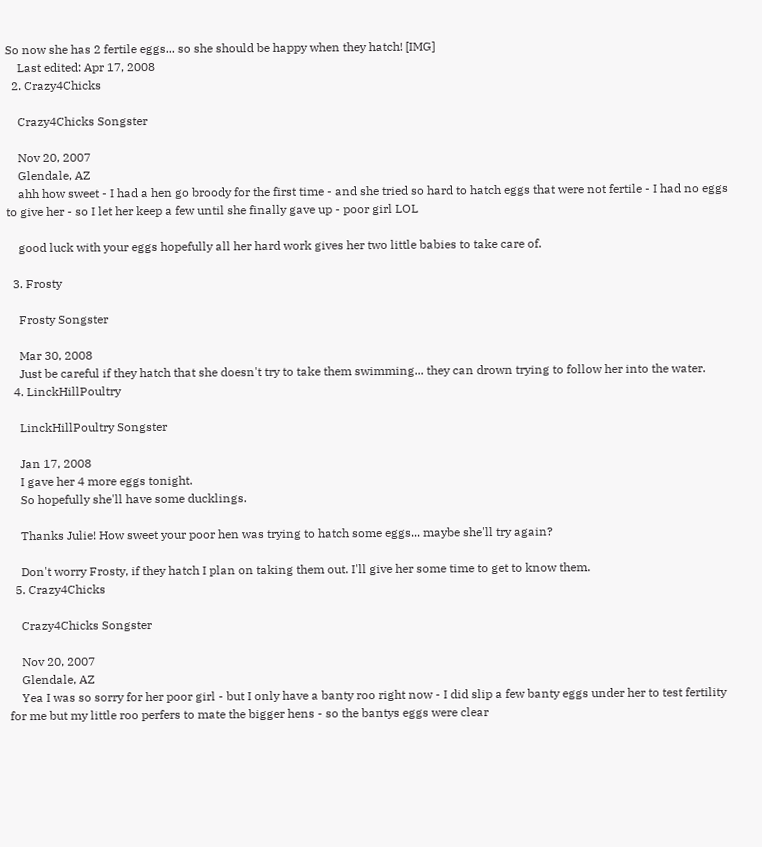So now she has 2 fertile eggs... so she should be happy when they hatch! [IMG]
    Last edited: Apr 17, 2008
  2. Crazy4Chicks

    Crazy4Chicks Songster

    Nov 20, 2007
    Glendale, AZ
    ahh how sweet - I had a hen go broody for the first time - and she tried so hard to hatch eggs that were not fertile - I had no eggs to give her - so I let her keep a few until she finally gave up - poor girl LOL

    good luck with your eggs hopefully all her hard work gives her two little babies to take care of.

  3. Frosty

    Frosty Songster

    Mar 30, 2008
    Just be careful if they hatch that she doesn't try to take them swimming... they can drown trying to follow her into the water.
  4. LinckHillPoultry

    LinckHillPoultry Songster

    Jan 17, 2008
    I gave her 4 more eggs tonight.
    So hopefully she'll have some ducklings.

    Thanks Julie! How sweet your poor hen was trying to hatch some eggs... maybe she'll try again?

    Don't worry Frosty, if they hatch I plan on taking them out. I'll give her some time to get to know them.
  5. Crazy4Chicks

    Crazy4Chicks Songster

    Nov 20, 2007
    Glendale, AZ
    Yea I was so sorry for her poor girl - but I only have a banty roo right now - I did slip a few banty eggs under her to test fertility for me but my little roo perfers to mate the bigger hens - so the bantys eggs were clear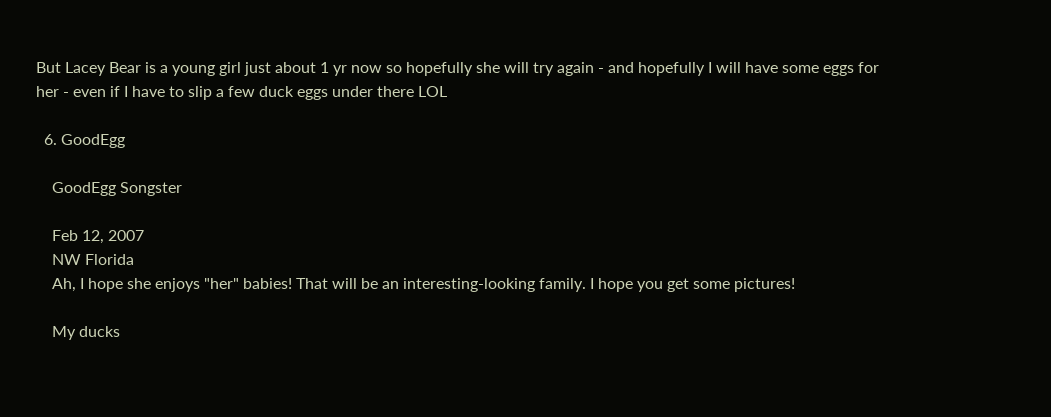But Lacey Bear is a young girl just about 1 yr now so hopefully she will try again - and hopefully I will have some eggs for her - even if I have to slip a few duck eggs under there LOL

  6. GoodEgg

    GoodEgg Songster

    Feb 12, 2007
    NW Florida
    Ah, I hope she enjoys "her" babies! That will be an interesting-looking family. I hope you get some pictures!

    My ducks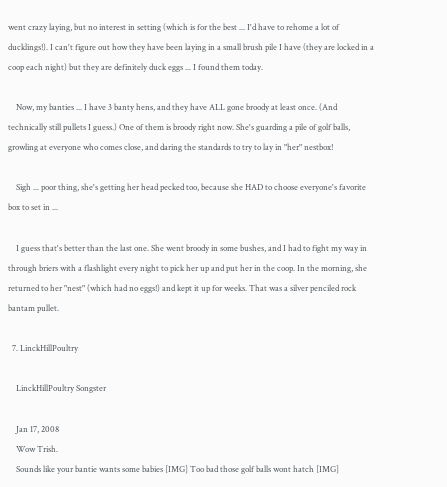went crazy laying, but no interest in setting (which is for the best ... I'd have to rehome a lot of ducklings!). I can't figure out how they have been laying in a small brush pile I have (they are locked in a coop each night) but they are definitely duck eggs ... I found them today.

    Now, my banties ... I have 3 banty hens, and they have ALL gone broody at least once. (And technically still pullets I guess.) One of them is broody right now. She's guarding a pile of golf balls, growling at everyone who comes close, and daring the standards to try to lay in "her" nestbox!

    Sigh ... poor thing, she's getting her head pecked too, because she HAD to choose everyone's favorite box to set in ...

    I guess that's better than the last one. She went broody in some bushes, and I had to fight my way in through briers with a flashlight every night to pick her up and put her in the coop. In the morning, she returned to her "nest" (which had no eggs!) and kept it up for weeks. That was a silver penciled rock bantam pullet.

  7. LinckHillPoultry

    LinckHillPoultry Songster

    Jan 17, 2008
    Wow Trish.
    Sounds like your bantie wants some babies [IMG] Too bad those golf balls wont hatch [IMG]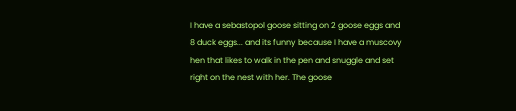I have a sebastopol goose sitting on 2 goose eggs and 8 duck eggs... and its funny because I have a muscovy hen that likes to walk in the pen and snuggle and set right on the nest with her. The goose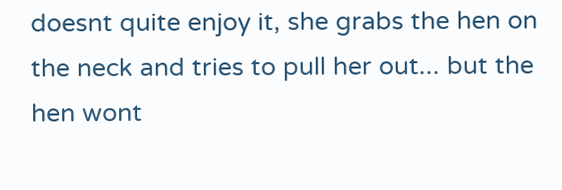doesnt quite enjoy it, she grabs the hen on the neck and tries to pull her out... but the hen wont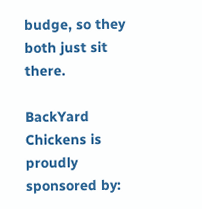budge, so they both just sit there.

BackYard Chickens is proudly sponsored by: